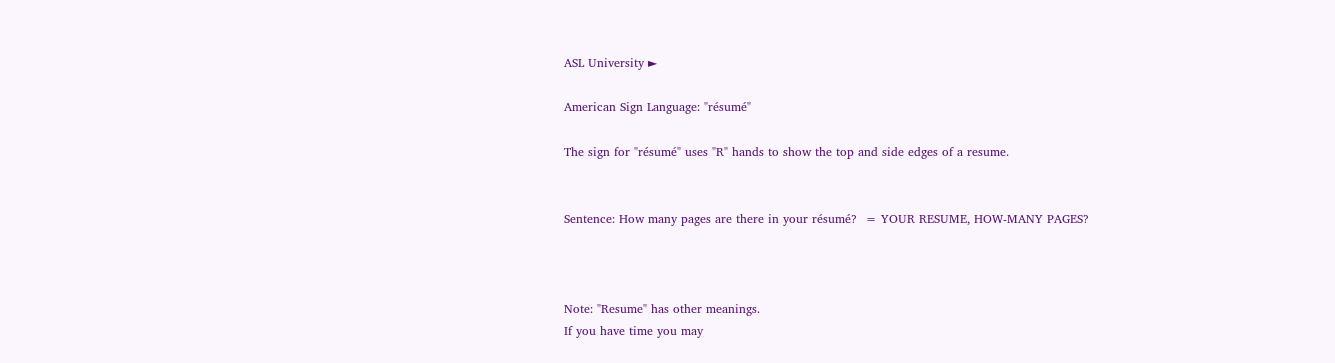ASL University ►

American Sign Language: "résumé"

The sign for "résumé" uses "R" hands to show the top and side edges of a resume.


Sentence: How many pages are there in your résumé?  = YOUR RESUME, HOW-MANY PAGES?



Note: "Resume" has other meanings.
If you have time you may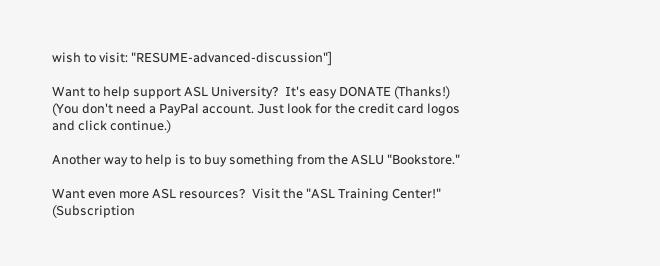wish to visit: "RESUME-advanced-discussion"]

Want to help support ASL University?  It's easy DONATE (Thanks!)
(You don't need a PayPal account. Just look for the credit card logos and click continue.)

Another way to help is to buy something from the ASLU "Bookstore."

Want even more ASL resources?  Visit the "ASL Training Center!"  (Subscription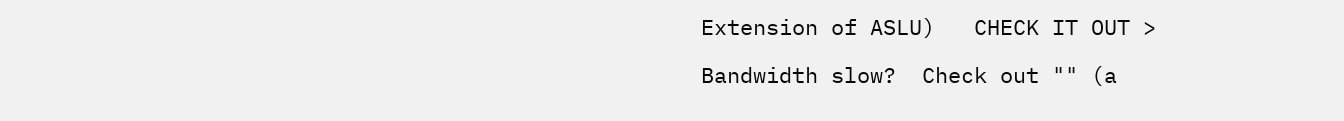Extension of ASLU)   CHECK IT OUT >

Bandwidth slow?  Check out "" (a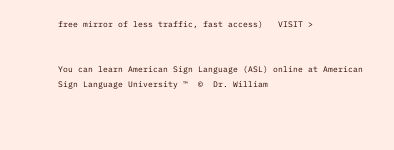free mirror of less traffic, fast access)   VISIT >


You can learn American Sign Language (ASL) online at American Sign Language University ™  ©  Dr. William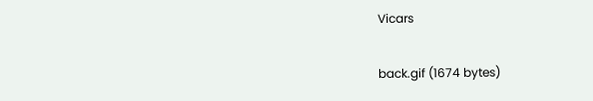Vicars

back.gif (1674 bytes)